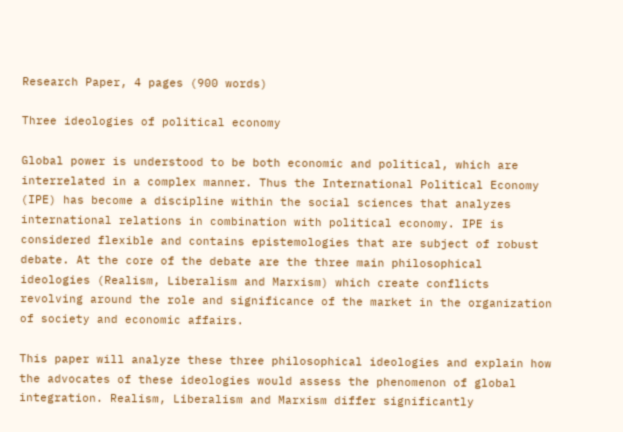Research Paper, 4 pages (900 words)

Three ideologies of political economy

Global power is understood to be both economic and political, which are interrelated in a complex manner. Thus the International Political Economy (IPE) has become a discipline within the social sciences that analyzes international relations in combination with political economy. IPE is considered flexible and contains epistemologies that are subject of robust debate. At the core of the debate are the three main philosophical ideologies (Realism, Liberalism and Marxism) which create conflicts revolving around the role and significance of the market in the organization of society and economic affairs.

This paper will analyze these three philosophical ideologies and explain how the advocates of these ideologies would assess the phenomenon of global integration. Realism, Liberalism and Marxism differ significantly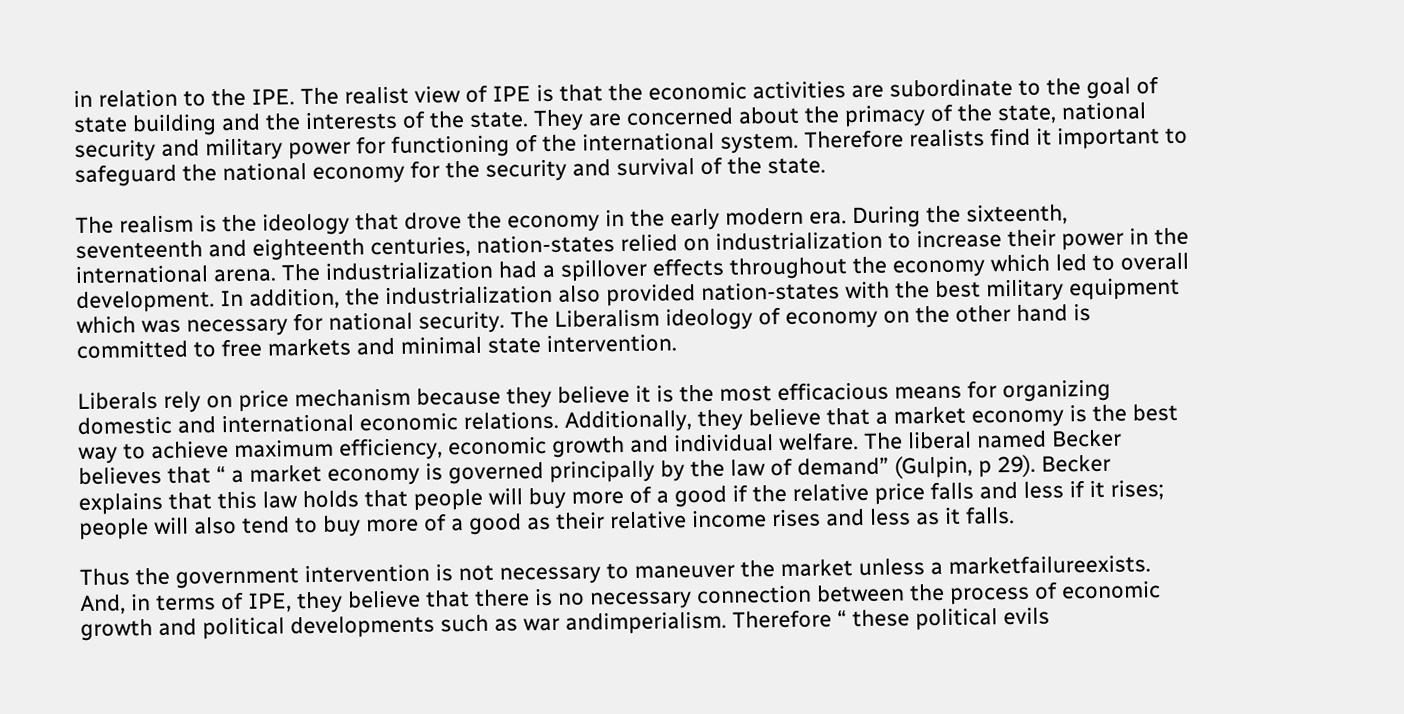in relation to the IPE. The realist view of IPE is that the economic activities are subordinate to the goal of state building and the interests of the state. They are concerned about the primacy of the state, national security and military power for functioning of the international system. Therefore realists find it important to safeguard the national economy for the security and survival of the state.

The realism is the ideology that drove the economy in the early modern era. During the sixteenth, seventeenth and eighteenth centuries, nation-states relied on industrialization to increase their power in the international arena. The industrialization had a spillover effects throughout the economy which led to overall development. In addition, the industrialization also provided nation-states with the best military equipment which was necessary for national security. The Liberalism ideology of economy on the other hand is committed to free markets and minimal state intervention.

Liberals rely on price mechanism because they believe it is the most efficacious means for organizing domestic and international economic relations. Additionally, they believe that a market economy is the best way to achieve maximum efficiency, economic growth and individual welfare. The liberal named Becker believes that “ a market economy is governed principally by the law of demand” (Gulpin, p 29). Becker explains that this law holds that people will buy more of a good if the relative price falls and less if it rises; people will also tend to buy more of a good as their relative income rises and less as it falls.

Thus the government intervention is not necessary to maneuver the market unless a marketfailureexists. And, in terms of IPE, they believe that there is no necessary connection between the process of economic growth and political developments such as war andimperialism. Therefore “ these political evils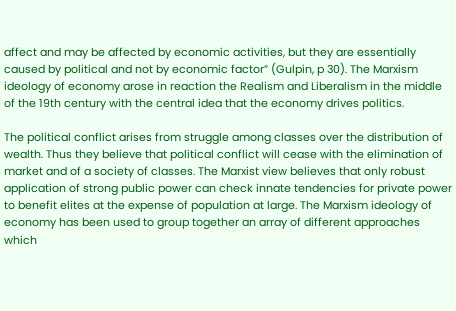affect and may be affected by economic activities, but they are essentially caused by political and not by economic factor” (Gulpin, p 30). The Marxism ideology of economy arose in reaction the Realism and Liberalism in the middle of the 19th century with the central idea that the economy drives politics.

The political conflict arises from struggle among classes over the distribution of wealth. Thus they believe that political conflict will cease with the elimination of market and of a society of classes. The Marxist view believes that only robust application of strong public power can check innate tendencies for private power to benefit elites at the expense of population at large. The Marxism ideology of economy has been used to group together an array of different approaches which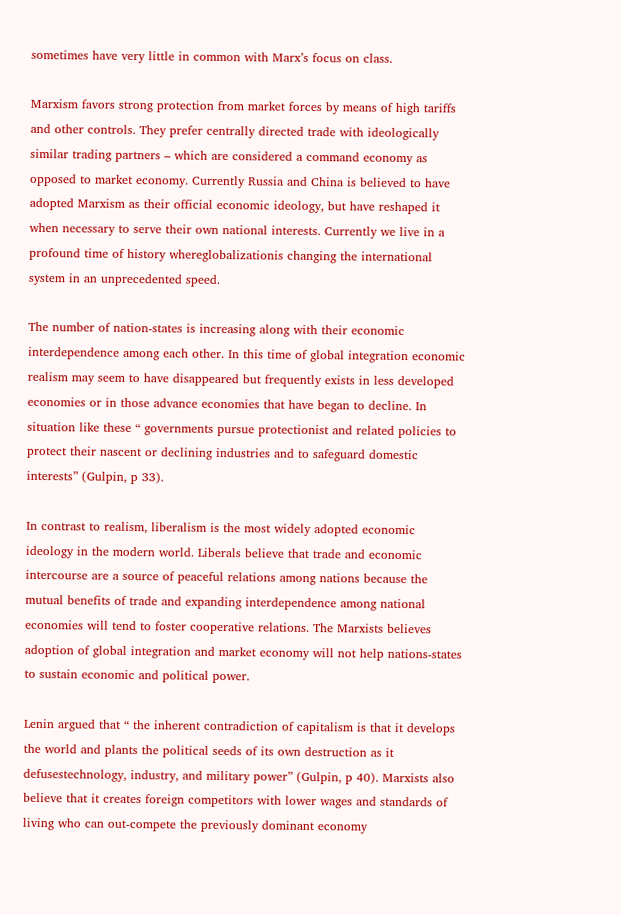sometimes have very little in common with Marx’s focus on class.

Marxism favors strong protection from market forces by means of high tariffs and other controls. They prefer centrally directed trade with ideologically similar trading partners – which are considered a command economy as opposed to market economy. Currently Russia and China is believed to have adopted Marxism as their official economic ideology, but have reshaped it when necessary to serve their own national interests. Currently we live in a profound time of history whereglobalizationis changing the international system in an unprecedented speed.

The number of nation-states is increasing along with their economic interdependence among each other. In this time of global integration economic realism may seem to have disappeared but frequently exists in less developed economies or in those advance economies that have began to decline. In situation like these “ governments pursue protectionist and related policies to protect their nascent or declining industries and to safeguard domestic interests” (Gulpin, p 33).

In contrast to realism, liberalism is the most widely adopted economic ideology in the modern world. Liberals believe that trade and economic intercourse are a source of peaceful relations among nations because the mutual benefits of trade and expanding interdependence among national economies will tend to foster cooperative relations. The Marxists believes adoption of global integration and market economy will not help nations-states to sustain economic and political power.

Lenin argued that “ the inherent contradiction of capitalism is that it develops the world and plants the political seeds of its own destruction as it defusestechnology, industry, and military power” (Gulpin, p 40). Marxists also believe that it creates foreign competitors with lower wages and standards of living who can out-compete the previously dominant economy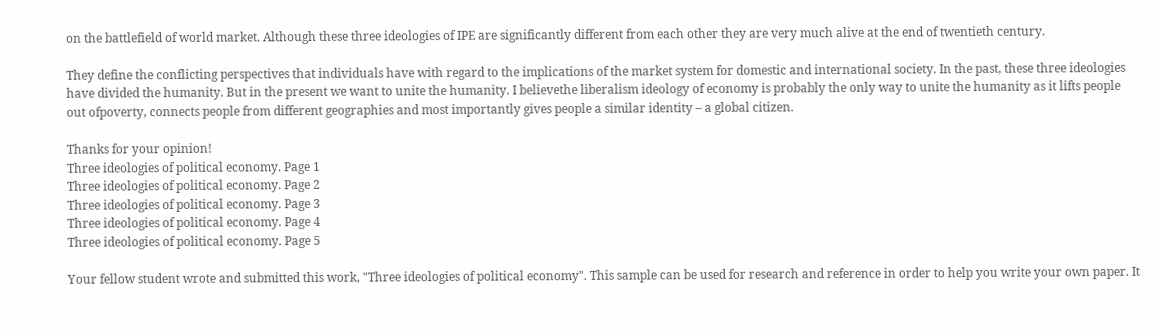on the battlefield of world market. Although these three ideologies of IPE are significantly different from each other they are very much alive at the end of twentieth century.

They define the conflicting perspectives that individuals have with regard to the implications of the market system for domestic and international society. In the past, these three ideologies have divided the humanity. But in the present we want to unite the humanity. I believethe liberalism ideology of economy is probably the only way to unite the humanity as it lifts people out ofpoverty, connects people from different geographies and most importantly gives people a similar identity – a global citizen.

Thanks for your opinion!
Three ideologies of political economy. Page 1
Three ideologies of political economy. Page 2
Three ideologies of political economy. Page 3
Three ideologies of political economy. Page 4
Three ideologies of political economy. Page 5

Your fellow student wrote and submitted this work, "Three ideologies of political economy". This sample can be used for research and reference in order to help you write your own paper. It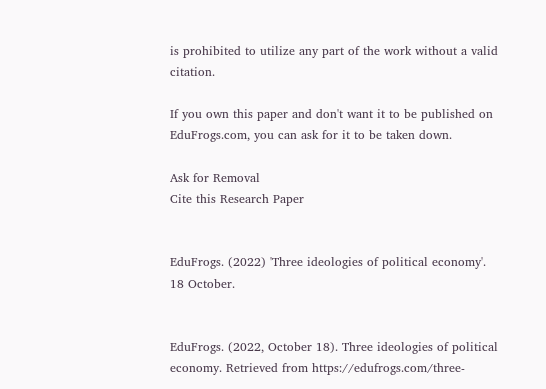is prohibited to utilize any part of the work without a valid citation.

If you own this paper and don't want it to be published on EduFrogs.com, you can ask for it to be taken down.

Ask for Removal
Cite this Research Paper


EduFrogs. (2022) 'Three ideologies of political economy'. 18 October.


EduFrogs. (2022, October 18). Three ideologies of political economy. Retrieved from https://edufrogs.com/three-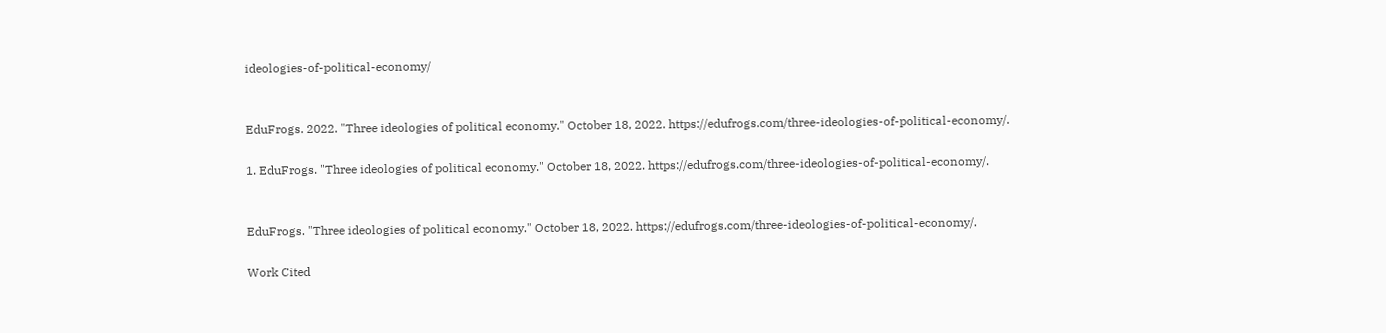ideologies-of-political-economy/


EduFrogs. 2022. "Three ideologies of political economy." October 18, 2022. https://edufrogs.com/three-ideologies-of-political-economy/.

1. EduFrogs. "Three ideologies of political economy." October 18, 2022. https://edufrogs.com/three-ideologies-of-political-economy/.


EduFrogs. "Three ideologies of political economy." October 18, 2022. https://edufrogs.com/three-ideologies-of-political-economy/.

Work Cited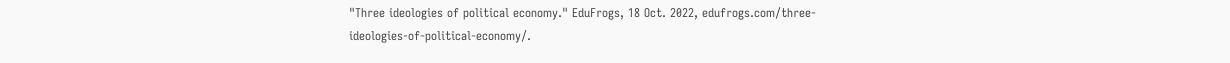"Three ideologies of political economy." EduFrogs, 18 Oct. 2022, edufrogs.com/three-ideologies-of-political-economy/.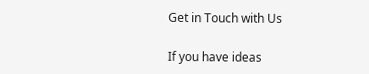Get in Touch with Us

If you have ideas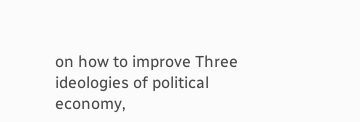on how to improve Three ideologies of political economy,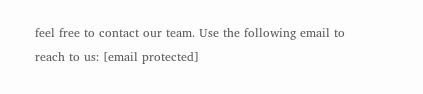feel free to contact our team. Use the following email to reach to us: [email protected]